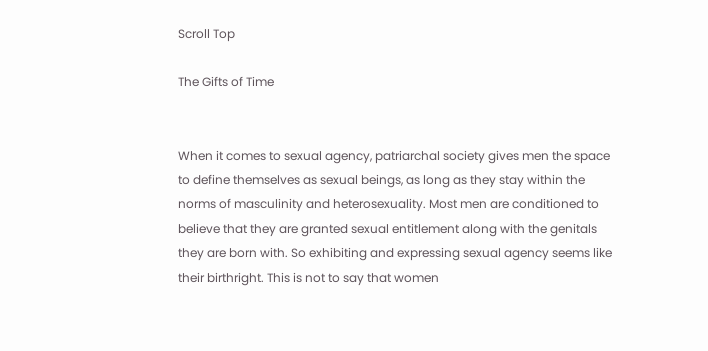Scroll Top

The Gifts of Time


When it comes to sexual agency, patriarchal society gives men the space to define themselves as sexual beings, as long as they stay within the norms of masculinity and heterosexuality. Most men are conditioned to believe that they are granted sexual entitlement along with the genitals they are born with. So exhibiting and expressing sexual agency seems like their birthright. This is not to say that women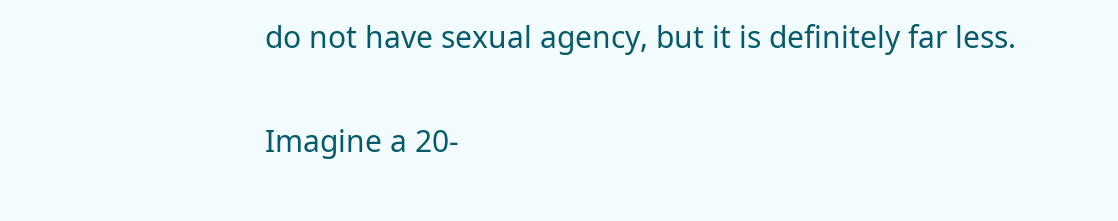do not have sexual agency, but it is definitely far less.

Imagine a 20-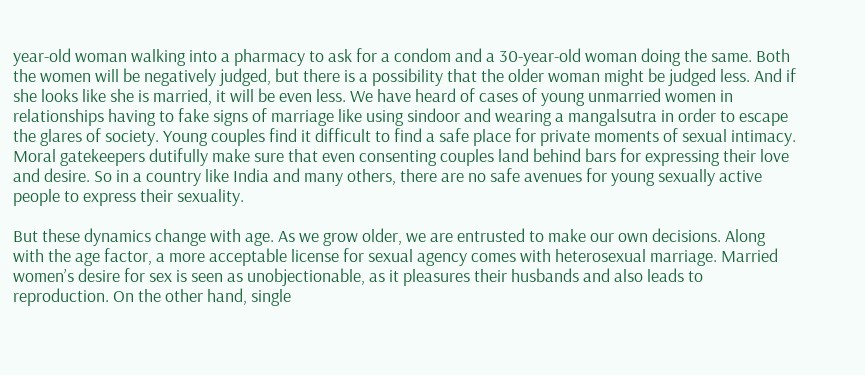year-old woman walking into a pharmacy to ask for a condom and a 30-year-old woman doing the same. Both the women will be negatively judged, but there is a possibility that the older woman might be judged less. And if she looks like she is married, it will be even less. We have heard of cases of young unmarried women in relationships having to fake signs of marriage like using sindoor and wearing a mangalsutra in order to escape the glares of society. Young couples find it difficult to find a safe place for private moments of sexual intimacy. Moral gatekeepers dutifully make sure that even consenting couples land behind bars for expressing their love and desire. So in a country like India and many others, there are no safe avenues for young sexually active people to express their sexuality.

But these dynamics change with age. As we grow older, we are entrusted to make our own decisions. Along with the age factor, a more acceptable license for sexual agency comes with heterosexual marriage. Married women’s desire for sex is seen as unobjectionable, as it pleasures their husbands and also leads to reproduction. On the other hand, single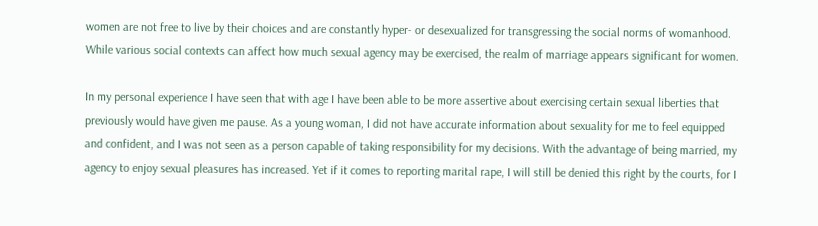women are not free to live by their choices and are constantly hyper- or desexualized for transgressing the social norms of womanhood. While various social contexts can affect how much sexual agency may be exercised, the realm of marriage appears significant for women.

In my personal experience I have seen that with age I have been able to be more assertive about exercising certain sexual liberties that previously would have given me pause. As a young woman, I did not have accurate information about sexuality for me to feel equipped and confident, and I was not seen as a person capable of taking responsibility for my decisions. With the advantage of being married, my agency to enjoy sexual pleasures has increased. Yet if it comes to reporting marital rape, I will still be denied this right by the courts, for I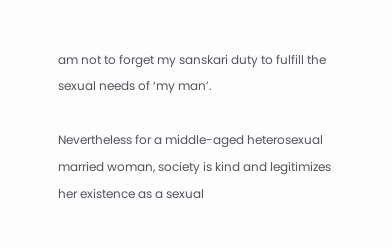am not to forget my sanskari duty to fulfill the sexual needs of ‘my man’.

Nevertheless for a middle-aged heterosexual married woman, society is kind and legitimizes her existence as a sexual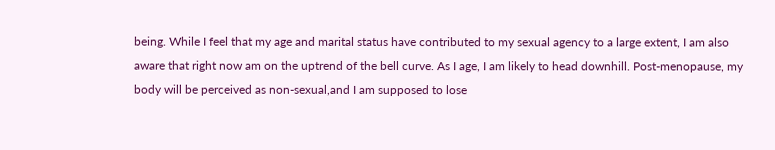being. While I feel that my age and marital status have contributed to my sexual agency to a large extent, I am also aware that right now am on the uptrend of the bell curve. As I age, I am likely to head downhill. Post-menopause, my body will be perceived as non-sexual,and I am supposed to lose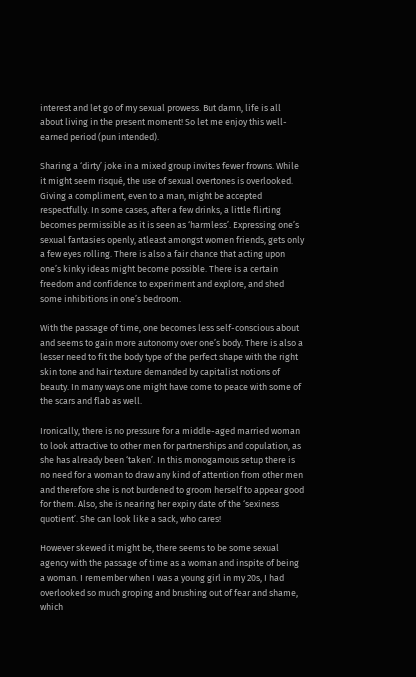interest and let go of my sexual prowess. But damn, life is all about living in the present moment! So let me enjoy this well-earned period (pun intended).

Sharing a ‘dirty’ joke in a mixed group invites fewer frowns. While it might seem risqué, the use of sexual overtones is overlooked. Giving a compliment, even to a man, might be accepted respectfully. In some cases, after a few drinks, a little flirting becomes permissible as it is seen as ‘harmless’. Expressing one’s sexual fantasies openly, atleast amongst women friends, gets only a few eyes rolling. There is also a fair chance that acting upon one’s kinky ideas might become possible. There is a certain freedom and confidence to experiment and explore, and shed some inhibitions in one’s bedroom.

With the passage of time, one becomes less self-conscious about and seems to gain more autonomy over one’s body. There is also a lesser need to fit the body type of the perfect shape with the right skin tone and hair texture demanded by capitalist notions of beauty. In many ways one might have come to peace with some of the scars and flab as well.

Ironically, there is no pressure for a middle-aged married woman to look attractive to other men for partnerships and copulation, as she has already been ‘taken’. In this monogamous setup there is no need for a woman to draw any kind of attention from other men and therefore she is not burdened to groom herself to appear good for them. Also, she is nearing her expiry date of the ‘sexiness quotient’. She can look like a sack, who cares!

However skewed it might be, there seems to be some sexual agency with the passage of time as a woman and inspite of being a woman. I remember when I was a young girl in my 20s, I had overlooked so much groping and brushing out of fear and shame, which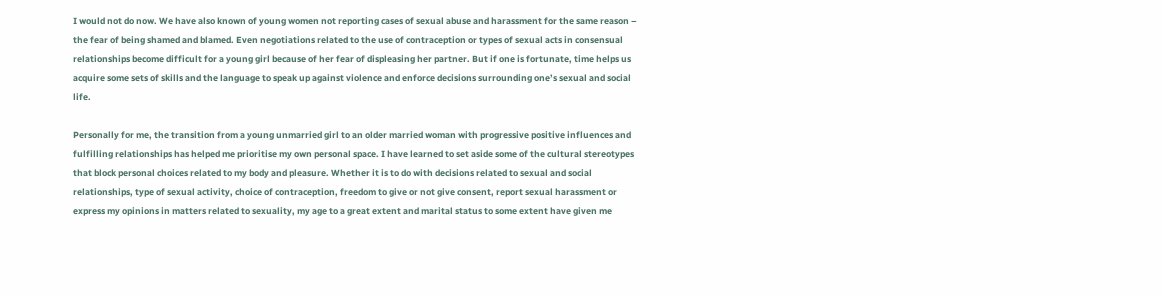I would not do now. We have also known of young women not reporting cases of sexual abuse and harassment for the same reason – the fear of being shamed and blamed. Even negotiations related to the use of contraception or types of sexual acts in consensual relationships become difficult for a young girl because of her fear of displeasing her partner. But if one is fortunate, time helps us acquire some sets of skills and the language to speak up against violence and enforce decisions surrounding one’s sexual and social life.

Personally for me, the transition from a young unmarried girl to an older married woman with progressive positive influences and fulfilling relationships has helped me prioritise my own personal space. I have learned to set aside some of the cultural stereotypes that block personal choices related to my body and pleasure. Whether it is to do with decisions related to sexual and social relationships, type of sexual activity, choice of contraception, freedom to give or not give consent, report sexual harassment or express my opinions in matters related to sexuality, my age to a great extent and marital status to some extent have given me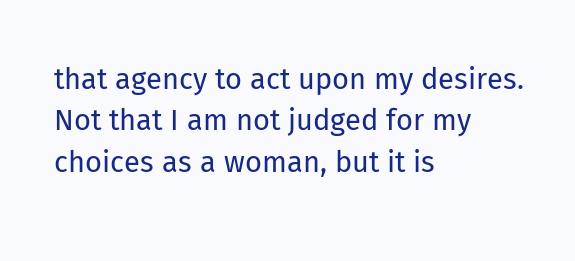that agency to act upon my desires. Not that I am not judged for my choices as a woman, but it is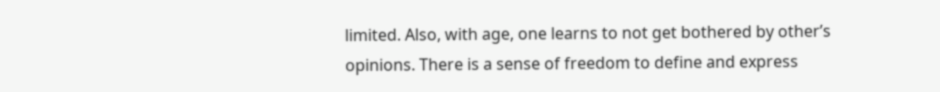limited. Also, with age, one learns to not get bothered by other’s opinions. There is a sense of freedom to define and express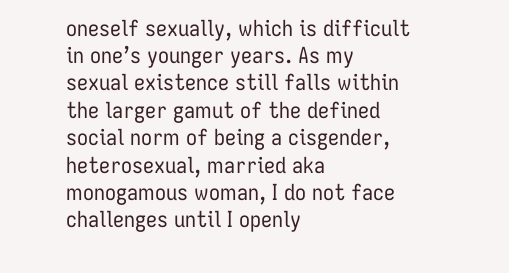oneself sexually, which is difficult in one’s younger years. As my sexual existence still falls within the larger gamut of the defined social norm of being a cisgender, heterosexual, married aka monogamous woman, I do not face challenges until I openly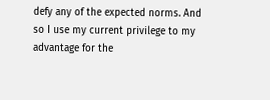defy any of the expected norms. And so I use my current privilege to my advantage for the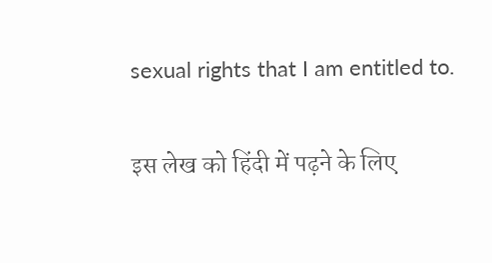sexual rights that I am entitled to.

इस लेख को हिंदी में पढ़ने के लिए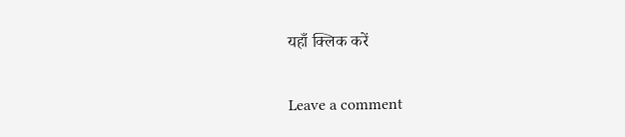यहाँ क्लिक करें

Leave a comment